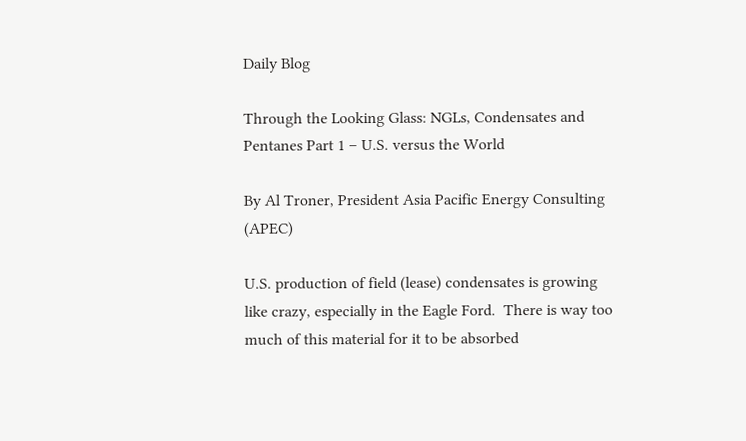Daily Blog

Through the Looking Glass: NGLs, Condensates and Pentanes Part 1 – U.S. versus the World

By Al Troner, President Asia Pacific Energy Consulting (APEC)

U.S. production of field (lease) condensates is growing like crazy, especially in the Eagle Ford.  There is way too much of this material for it to be absorbed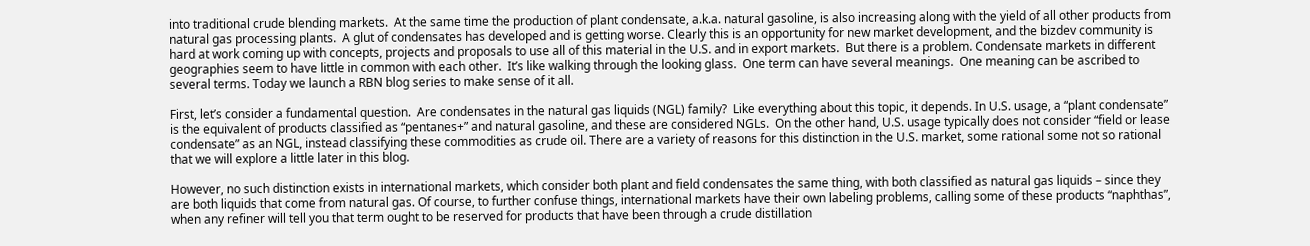into traditional crude blending markets.  At the same time the production of plant condensate, a.k.a. natural gasoline, is also increasing along with the yield of all other products from natural gas processing plants.  A glut of condensates has developed and is getting worse. Clearly this is an opportunity for new market development, and the bizdev community is hard at work coming up with concepts, projects and proposals to use all of this material in the U.S. and in export markets.  But there is a problem. Condensate markets in different geographies seem to have little in common with each other.  It’s like walking through the looking glass.  One term can have several meanings.  One meaning can be ascribed to several terms. Today we launch a RBN blog series to make sense of it all.

First, let’s consider a fundamental question.  Are condensates in the natural gas liquids (NGL) family?  Like everything about this topic, it depends. In U.S. usage, a “plant condensate” is the equivalent of products classified as “pentanes+” and natural gasoline, and these are considered NGLs.  On the other hand, U.S. usage typically does not consider “field or lease condensate” as an NGL, instead classifying these commodities as crude oil. There are a variety of reasons for this distinction in the U.S. market, some rational some not so rational that we will explore a little later in this blog.

However, no such distinction exists in international markets, which consider both plant and field condensates the same thing, with both classified as natural gas liquids – since they are both liquids that come from natural gas. Of course, to further confuse things, international markets have their own labeling problems, calling some of these products “naphthas”, when any refiner will tell you that term ought to be reserved for products that have been through a crude distillation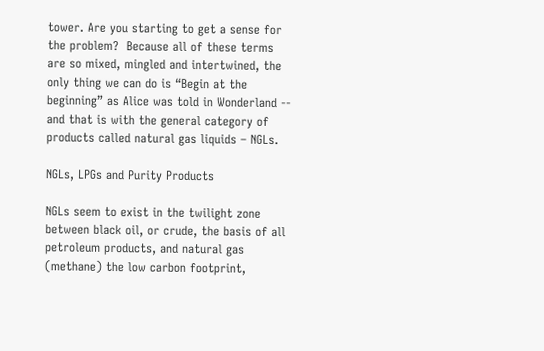tower. Are you starting to get a sense for the problem?  Because all of these terms are so mixed, mingled and intertwined, the only thing we can do is “Begin at the beginning” as Alice was told in Wonderland -- and that is with the general category of products called natural gas liquids – NGLs.

NGLs, LPGs and Purity Products

NGLs seem to exist in the twilight zone between black oil, or crude, the basis of all petroleum products, and natural gas (methane) the low carbon footprint,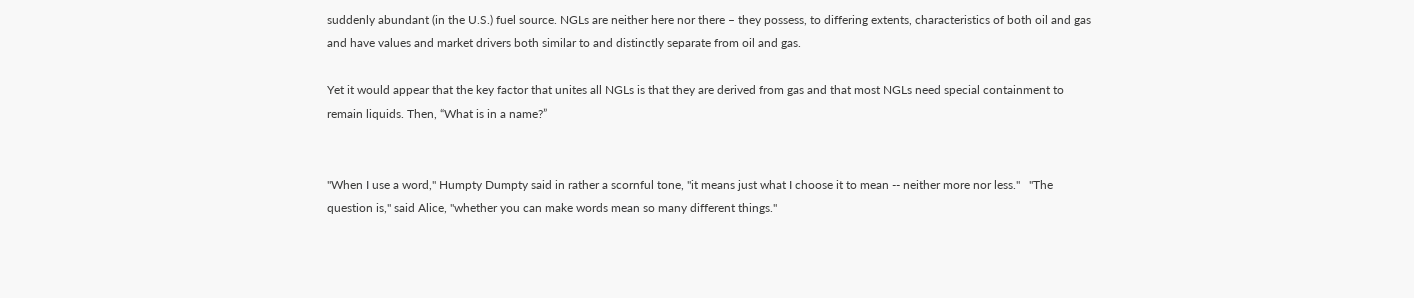suddenly abundant (in the U.S.) fuel source. NGLs are neither here nor there – they possess, to differing extents, characteristics of both oil and gas and have values and market drivers both similar to and distinctly separate from oil and gas.

Yet it would appear that the key factor that unites all NGLs is that they are derived from gas and that most NGLs need special containment to remain liquids. Then, “What is in a name?”


"When I use a word," Humpty Dumpty said in rather a scornful tone, "it means just what I choose it to mean -- neither more nor less."   "The question is," said Alice, "whether you can make words mean so many different things."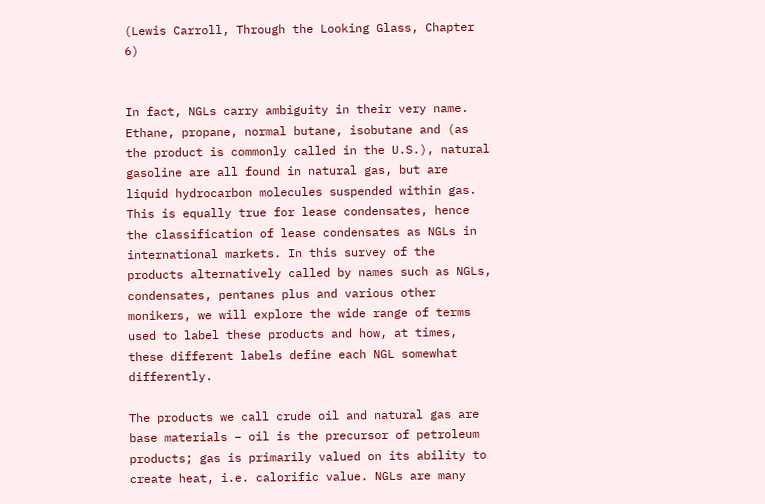(Lewis Carroll, Through the Looking Glass, Chapter 6)


In fact, NGLs carry ambiguity in their very name. Ethane, propane, normal butane, isobutane and (as the product is commonly called in the U.S.), natural gasoline are all found in natural gas, but are liquid hydrocarbon molecules suspended within gas. This is equally true for lease condensates, hence the classification of lease condensates as NGLs in international markets. In this survey of the products alternatively called by names such as NGLs, condensates, pentanes plus and various other monikers, we will explore the wide range of terms used to label these products and how, at times, these different labels define each NGL somewhat differently.

The products we call crude oil and natural gas are base materials – oil is the precursor of petroleum products; gas is primarily valued on its ability to create heat, i.e. calorific value. NGLs are many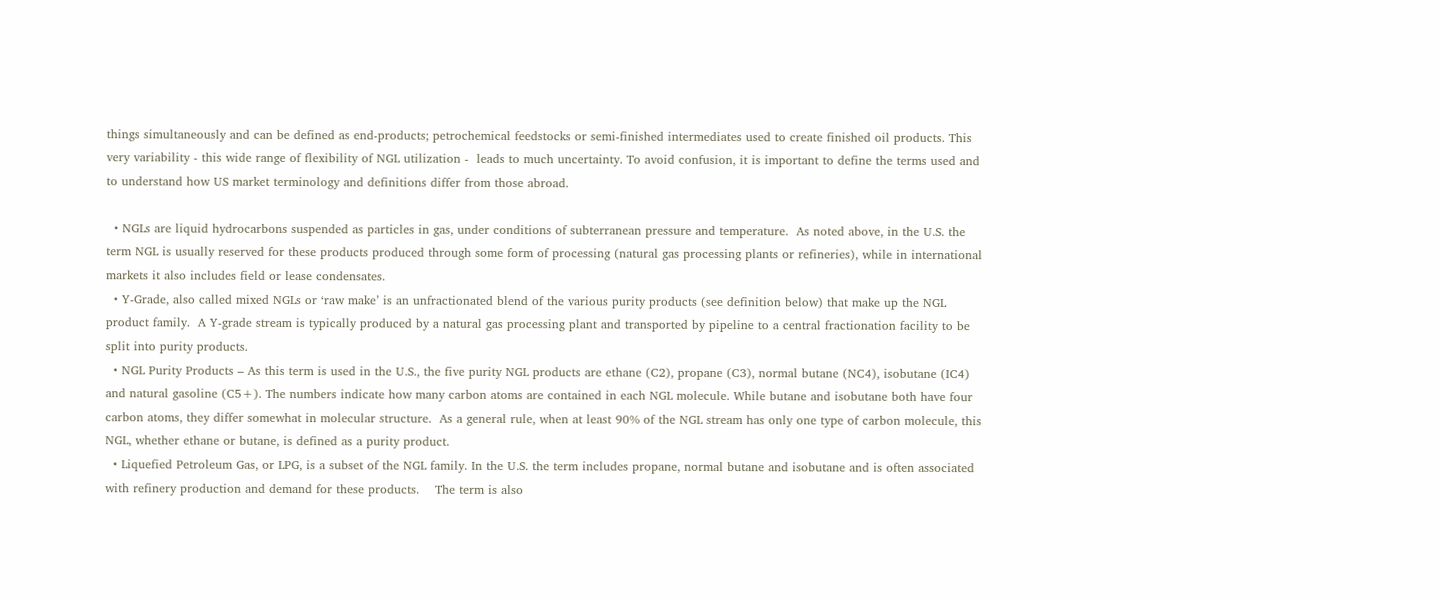things simultaneously and can be defined as end-products; petrochemical feedstocks or semi-finished intermediates used to create finished oil products. This very variability - this wide range of flexibility of NGL utilization -  leads to much uncertainty. To avoid confusion, it is important to define the terms used and to understand how US market terminology and definitions differ from those abroad.

  • NGLs are liquid hydrocarbons suspended as particles in gas, under conditions of subterranean pressure and temperature.  As noted above, in the U.S. the term NGL is usually reserved for these products produced through some form of processing (natural gas processing plants or refineries), while in international markets it also includes field or lease condensates.
  • Y-Grade, also called mixed NGLs or ‘raw make’ is an unfractionated blend of the various purity products (see definition below) that make up the NGL product family.  A Y-grade stream is typically produced by a natural gas processing plant and transported by pipeline to a central fractionation facility to be split into purity products.
  • NGL Purity Products – As this term is used in the U.S., the five purity NGL products are ethane (C2), propane (C3), normal butane (NC4), isobutane (IC4) and natural gasoline (C5+). The numbers indicate how many carbon atoms are contained in each NGL molecule. While butane and isobutane both have four carbon atoms, they differ somewhat in molecular structure.  As a general rule, when at least 90% of the NGL stream has only one type of carbon molecule, this NGL, whether ethane or butane, is defined as a purity product.
  • Liquefied Petroleum Gas, or LPG, is a subset of the NGL family. In the U.S. the term includes propane, normal butane and isobutane and is often associated with refinery production and demand for these products.    The term is also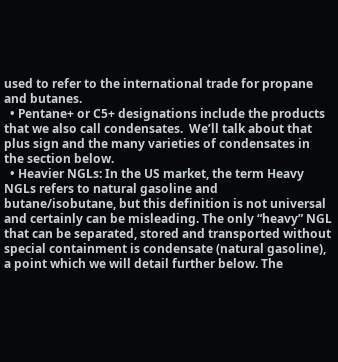used to refer to the international trade for propane and butanes.
  • Pentane+ or C5+ designations include the products that we also call condensates.  We’ll talk about that plus sign and the many varieties of condensates in the section below.
  • Heavier NGLs: In the US market, the term Heavy NGLs refers to natural gasoline and butane/isobutane, but this definition is not universal and certainly can be misleading. The only “heavy” NGL that can be separated, stored and transported without special containment is condensate (natural gasoline), a point which we will detail further below. The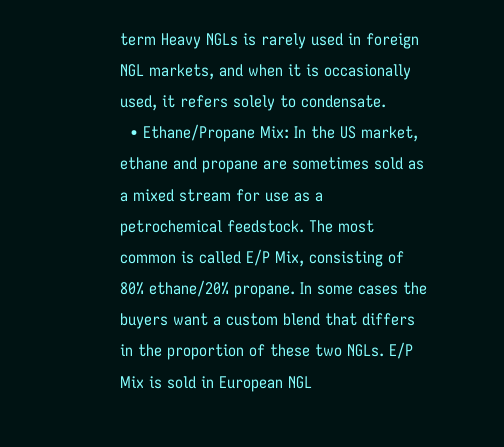term Heavy NGLs is rarely used in foreign NGL markets, and when it is occasionally used, it refers solely to condensate.
  • Ethane/Propane Mix: In the US market, ethane and propane are sometimes sold as a mixed stream for use as a petrochemical feedstock. The most common is called E/P Mix, consisting of 80% ethane/20% propane. In some cases the buyers want a custom blend that differs in the proportion of these two NGLs. E/P Mix is sold in European NGL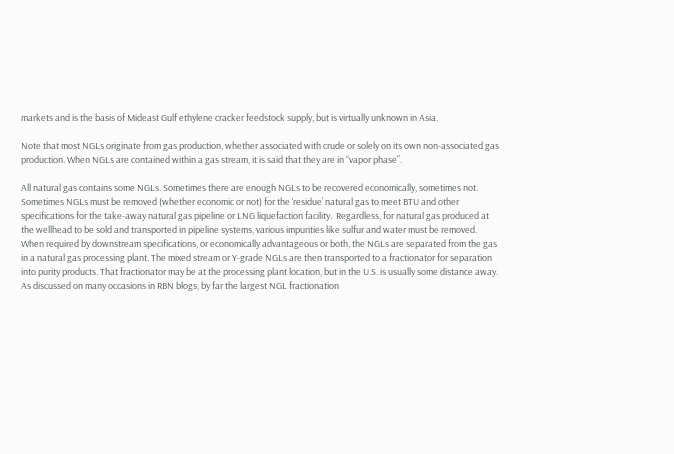markets and is the basis of Mideast Gulf ethylene cracker feedstock supply, but is virtually unknown in Asia.

Note that most NGLs originate from gas production, whether associated with crude or solely on its own non-associated gas production. When NGLs are contained within a gas stream, it is said that they are in “vapor phase”.

All natural gas contains some NGLs. Sometimes there are enough NGLs to be recovered economically, sometimes not. Sometimes NGLs must be removed (whether economic or not) for the ‘residue’ natural gas to meet BTU and other specifications for the take-away natural gas pipeline or LNG liquefaction facility.  Regardless, for natural gas produced at the wellhead to be sold and transported in pipeline systems, various impurities like sulfur and water must be removed.  When required by downstream specifications, or economically advantageous or both, the NGLs are separated from the gas in a natural gas processing plant. The mixed stream or Y-grade NGLs are then transported to a fractionator for separation into purity products. That fractionator may be at the processing plant location, but in the U.S. is usually some distance away.  As discussed on many occasions in RBN blogs, by far the largest NGL fractionation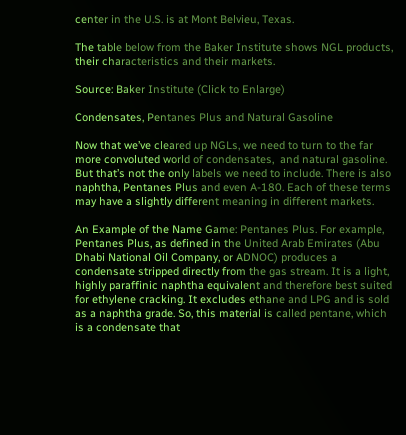center in the U.S. is at Mont Belvieu, Texas.

The table below from the Baker Institute shows NGL products, their characteristics and their markets.

Source: Baker Institute (Click to Enlarge)

Condensates, Pentanes Plus and Natural Gasoline

Now that we’ve cleared up NGLs, we need to turn to the far more convoluted world of condensates,  and natural gasoline. But that’s not the only labels we need to include. There is also naphtha, Pentanes Plus and even A-180. Each of these terms may have a slightly different meaning in different markets.

An Example of the Name Game: Pentanes Plus. For example, Pentanes Plus, as defined in the United Arab Emirates (Abu Dhabi National Oil Company, or ADNOC) produces a condensate stripped directly from the gas stream. It is a light, highly paraffinic naphtha equivalent and therefore best suited for ethylene cracking. It excludes ethane and LPG and is sold as a naphtha grade. So, this material is called pentane, which is a condensate that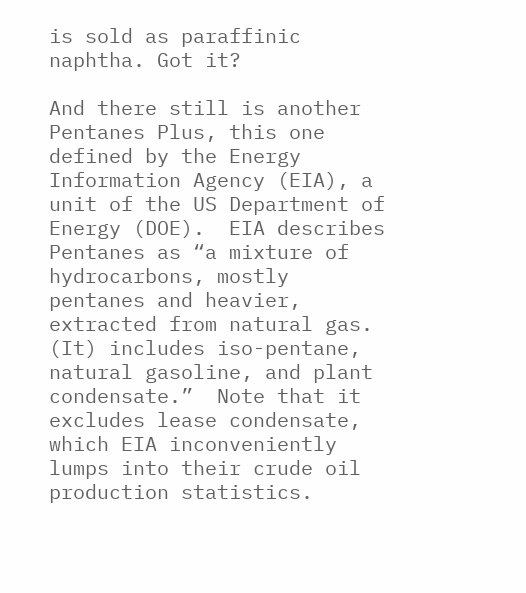is sold as paraffinic naphtha. Got it?

And there still is another Pentanes Plus, this one defined by the Energy Information Agency (EIA), a unit of the US Department of Energy (DOE).  EIA describes Pentanes as “a mixture of hydrocarbons, mostly pentanes and heavier, extracted from natural gas. (It) includes iso-pentane, natural gasoline, and plant condensate.”  Note that it excludes lease condensate, which EIA inconveniently lumps into their crude oil production statistics.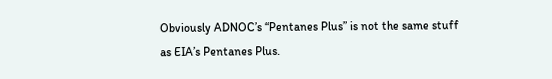Obviously ADNOC’s “Pentanes Plus” is not the same stuff as EIA’s Pentanes Plus.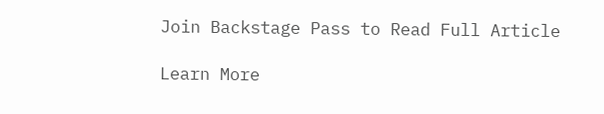Join Backstage Pass to Read Full Article

Learn More